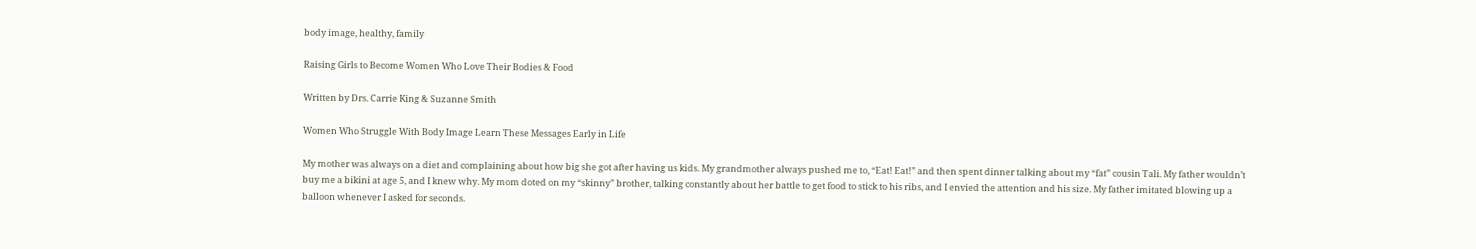body image, healthy, family

Raising Girls to Become Women Who Love Their Bodies & Food

Written by Drs. Carrie King & Suzanne Smith

Women Who Struggle With Body Image Learn These Messages Early in Life

My mother was always on a diet and complaining about how big she got after having us kids. My grandmother always pushed me to, “Eat! Eat!” and then spent dinner talking about my “fat” cousin Tali. My father wouldn’t buy me a bikini at age 5, and I knew why. My mom doted on my “skinny” brother, talking constantly about her battle to get food to stick to his ribs, and I envied the attention and his size. My father imitated blowing up a balloon whenever I asked for seconds.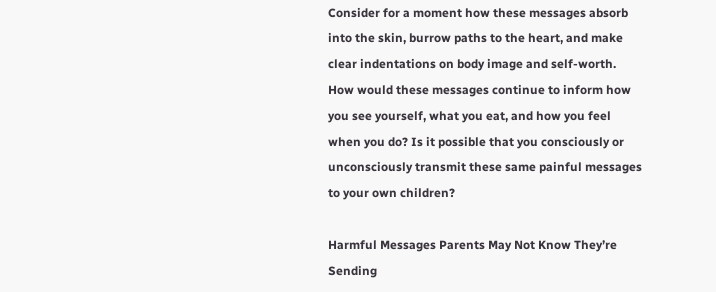Consider for a moment how these messages absorb into the skin, burrow paths to the heart, and make clear indentations on body image and self-worth. How would these messages continue to inform how you see yourself, what you eat, and how you feel when you do? Is it possible that you consciously or unconsciously transmit these same painful messages to your own children?

Harmful Messages Parents May Not Know They’re Sending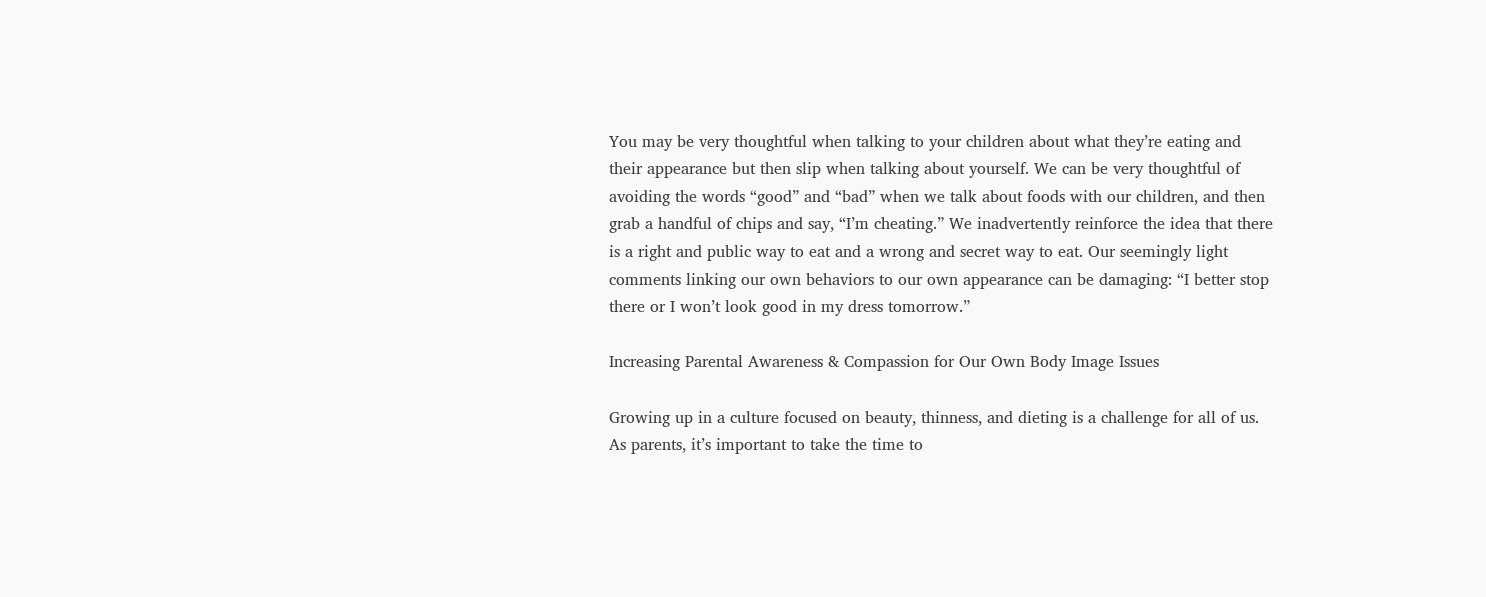You may be very thoughtful when talking to your children about what they’re eating and their appearance but then slip when talking about yourself. We can be very thoughtful of avoiding the words “good” and “bad” when we talk about foods with our children, and then grab a handful of chips and say, “I’m cheating.” We inadvertently reinforce the idea that there is a right and public way to eat and a wrong and secret way to eat. Our seemingly light comments linking our own behaviors to our own appearance can be damaging: “I better stop there or I won’t look good in my dress tomorrow.”

Increasing Parental Awareness & Compassion for Our Own Body Image Issues

Growing up in a culture focused on beauty, thinness, and dieting is a challenge for all of us. As parents, it’s important to take the time to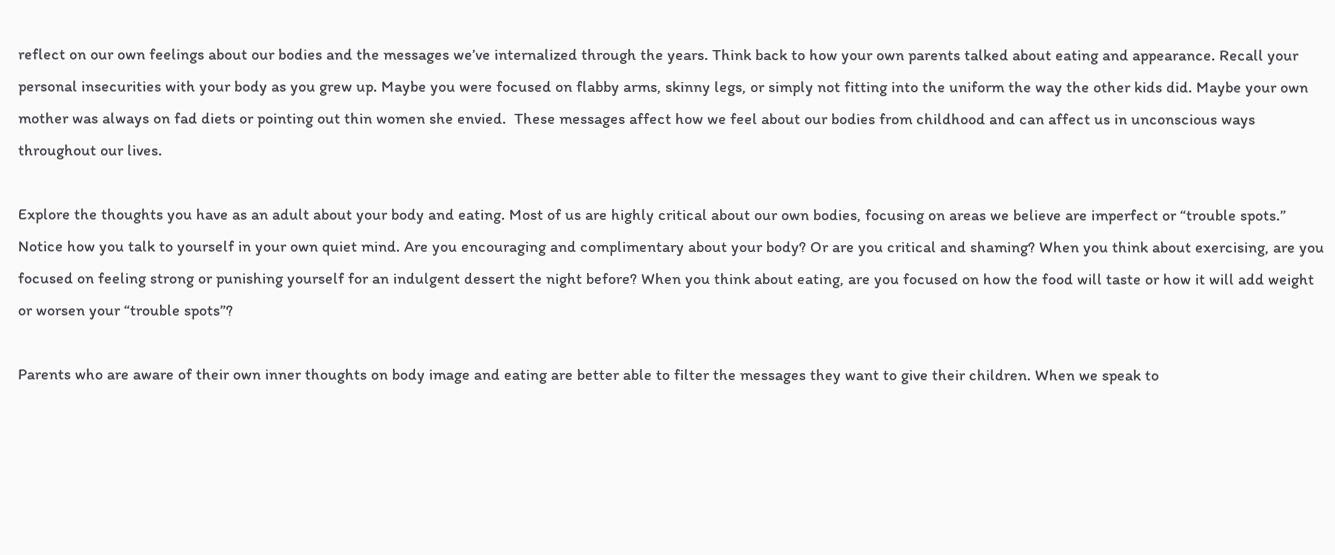reflect on our own feelings about our bodies and the messages we’ve internalized through the years. Think back to how your own parents talked about eating and appearance. Recall your personal insecurities with your body as you grew up. Maybe you were focused on flabby arms, skinny legs, or simply not fitting into the uniform the way the other kids did. Maybe your own mother was always on fad diets or pointing out thin women she envied.  These messages affect how we feel about our bodies from childhood and can affect us in unconscious ways throughout our lives.

Explore the thoughts you have as an adult about your body and eating. Most of us are highly critical about our own bodies, focusing on areas we believe are imperfect or “trouble spots.” Notice how you talk to yourself in your own quiet mind. Are you encouraging and complimentary about your body? Or are you critical and shaming? When you think about exercising, are you focused on feeling strong or punishing yourself for an indulgent dessert the night before? When you think about eating, are you focused on how the food will taste or how it will add weight or worsen your “trouble spots”?

Parents who are aware of their own inner thoughts on body image and eating are better able to filter the messages they want to give their children. When we speak to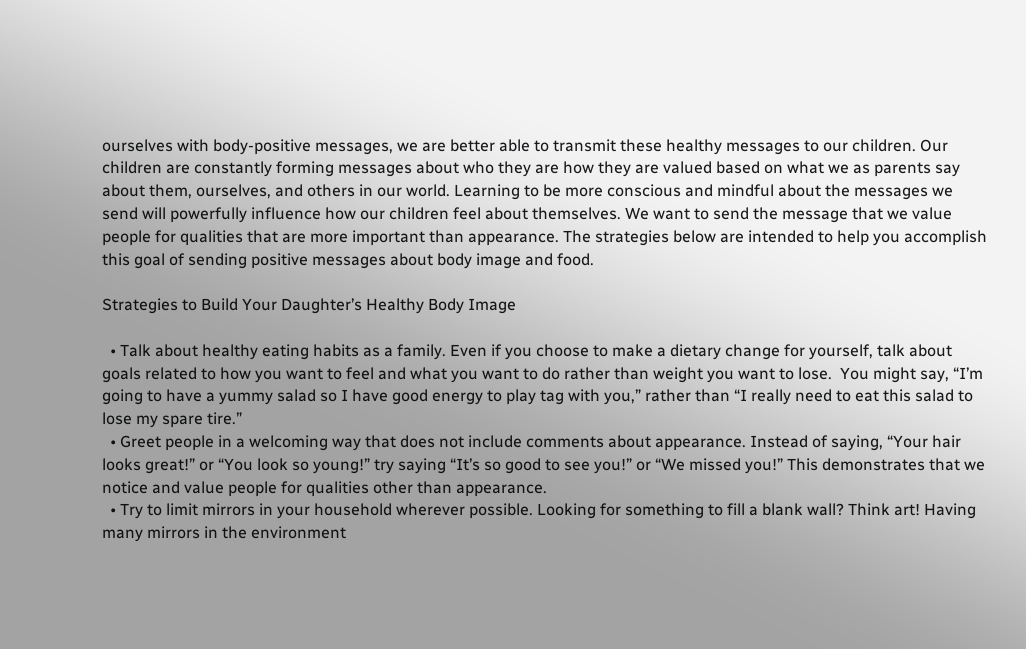ourselves with body-positive messages, we are better able to transmit these healthy messages to our children. Our children are constantly forming messages about who they are how they are valued based on what we as parents say about them, ourselves, and others in our world. Learning to be more conscious and mindful about the messages we send will powerfully influence how our children feel about themselves. We want to send the message that we value people for qualities that are more important than appearance. The strategies below are intended to help you accomplish this goal of sending positive messages about body image and food.

Strategies to Build Your Daughter’s Healthy Body Image

  • Talk about healthy eating habits as a family. Even if you choose to make a dietary change for yourself, talk about goals related to how you want to feel and what you want to do rather than weight you want to lose.  You might say, “I’m going to have a yummy salad so I have good energy to play tag with you,” rather than “I really need to eat this salad to lose my spare tire.”
  • Greet people in a welcoming way that does not include comments about appearance. Instead of saying, “Your hair looks great!” or “You look so young!” try saying “It’s so good to see you!” or “We missed you!” This demonstrates that we notice and value people for qualities other than appearance.
  • Try to limit mirrors in your household wherever possible. Looking for something to fill a blank wall? Think art! Having many mirrors in the environment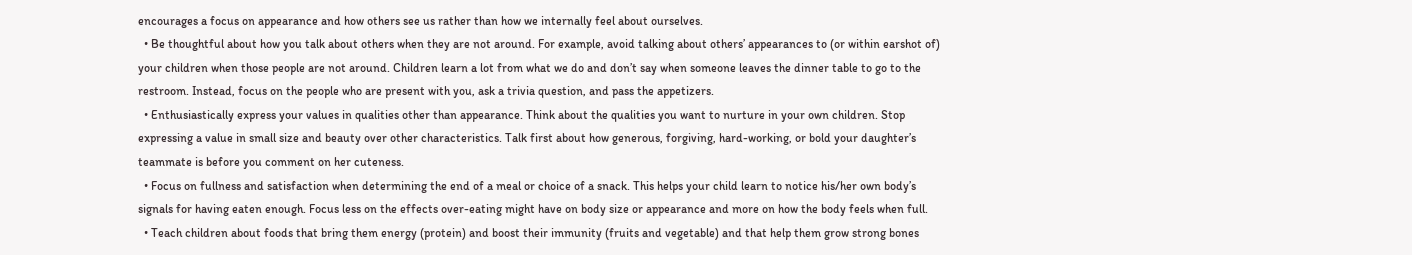encourages a focus on appearance and how others see us rather than how we internally feel about ourselves.
  • Be thoughtful about how you talk about others when they are not around. For example, avoid talking about others’ appearances to (or within earshot of) your children when those people are not around. Children learn a lot from what we do and don’t say when someone leaves the dinner table to go to the restroom. Instead, focus on the people who are present with you, ask a trivia question, and pass the appetizers.
  • Enthusiastically express your values in qualities other than appearance. Think about the qualities you want to nurture in your own children. Stop expressing a value in small size and beauty over other characteristics. Talk first about how generous, forgiving, hard-working, or bold your daughter’s teammate is before you comment on her cuteness.
  • Focus on fullness and satisfaction when determining the end of a meal or choice of a snack. This helps your child learn to notice his/her own body’s signals for having eaten enough. Focus less on the effects over-eating might have on body size or appearance and more on how the body feels when full.
  • Teach children about foods that bring them energy (protein) and boost their immunity (fruits and vegetable) and that help them grow strong bones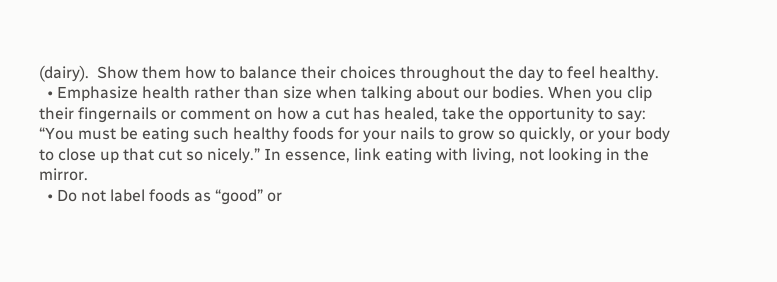(dairy).  Show them how to balance their choices throughout the day to feel healthy.
  • Emphasize health rather than size when talking about our bodies. When you clip their fingernails or comment on how a cut has healed, take the opportunity to say: “You must be eating such healthy foods for your nails to grow so quickly, or your body to close up that cut so nicely.” In essence, link eating with living, not looking in the mirror.
  • Do not label foods as “good” or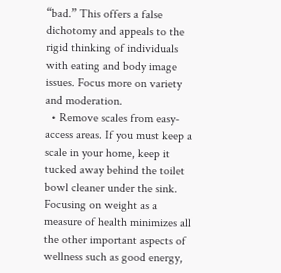“bad.” This offers a false dichotomy and appeals to the rigid thinking of individuals with eating and body image issues. Focus more on variety and moderation.
  • Remove scales from easy-access areas. If you must keep a scale in your home, keep it tucked away behind the toilet bowl cleaner under the sink. Focusing on weight as a measure of health minimizes all the other important aspects of wellness such as good energy,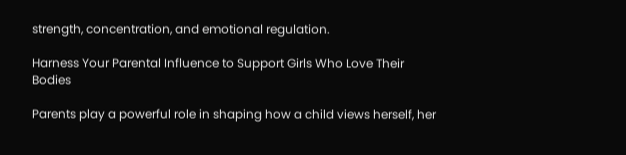strength, concentration, and emotional regulation.

Harness Your Parental Influence to Support Girls Who Love Their Bodies

Parents play a powerful role in shaping how a child views herself, her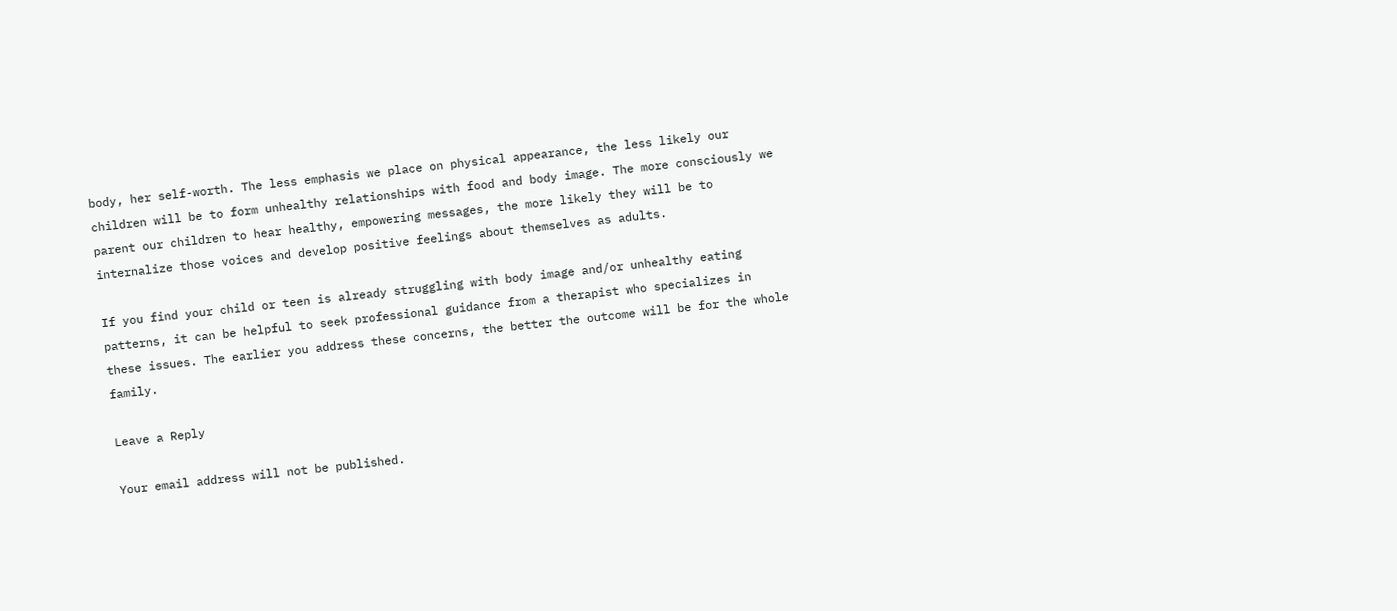body, her self-worth. The less emphasis we place on physical appearance, the less likely our children will be to form unhealthy relationships with food and body image. The more consciously we parent our children to hear healthy, empowering messages, the more likely they will be to internalize those voices and develop positive feelings about themselves as adults.

If you find your child or teen is already struggling with body image and/or unhealthy eating patterns, it can be helpful to seek professional guidance from a therapist who specializes in these issues. The earlier you address these concerns, the better the outcome will be for the whole family.

Leave a Reply

Your email address will not be published.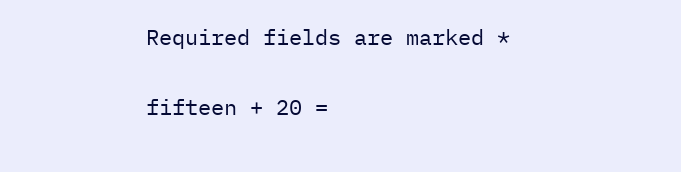Required fields are marked *

fifteen + 20 =